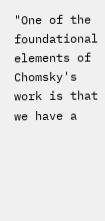"One of the foundational elements of Chomsky's work is that we have a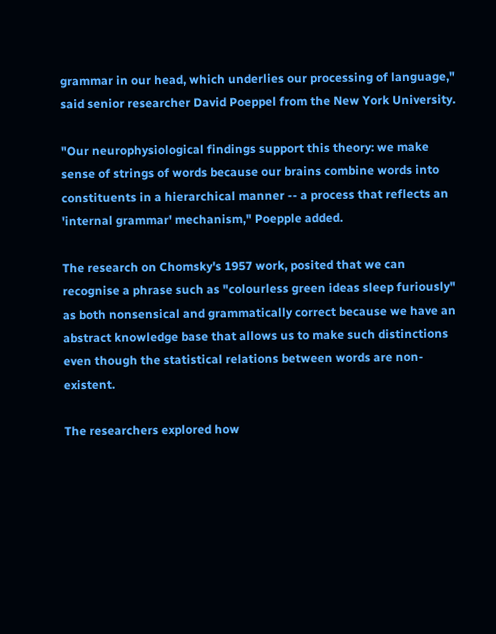grammar in our head, which underlies our processing of language," said senior researcher David Poeppel from the New York University.

"Our neurophysiological findings support this theory: we make sense of strings of words because our brains combine words into constituents in a hierarchical manner -- a process that reflects an 'internal grammar' mechanism," Poepple added.

The research on Chomsky's 1957 work, posited that we can recognise a phrase such as "colourless green ideas sleep furiously" as both nonsensical and grammatically correct because we have an abstract knowledge base that allows us to make such distinctions even though the statistical relations between words are non-existent.

The researchers explored how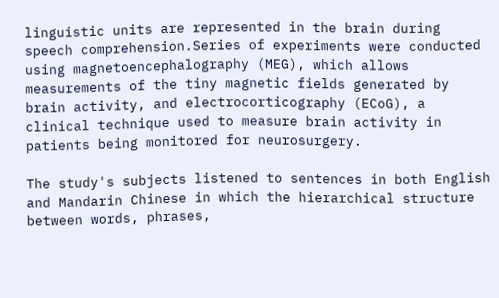linguistic units are represented in the brain during speech comprehension.Series of experiments were conducted using magnetoencephalography (MEG), which allows measurements of the tiny magnetic fields generated by brain activity, and electrocorticography (ECoG), a clinical technique used to measure brain activity in patients being monitored for neurosurgery.

The study's subjects listened to sentences in both English and Mandarin Chinese in which the hierarchical structure between words, phrases,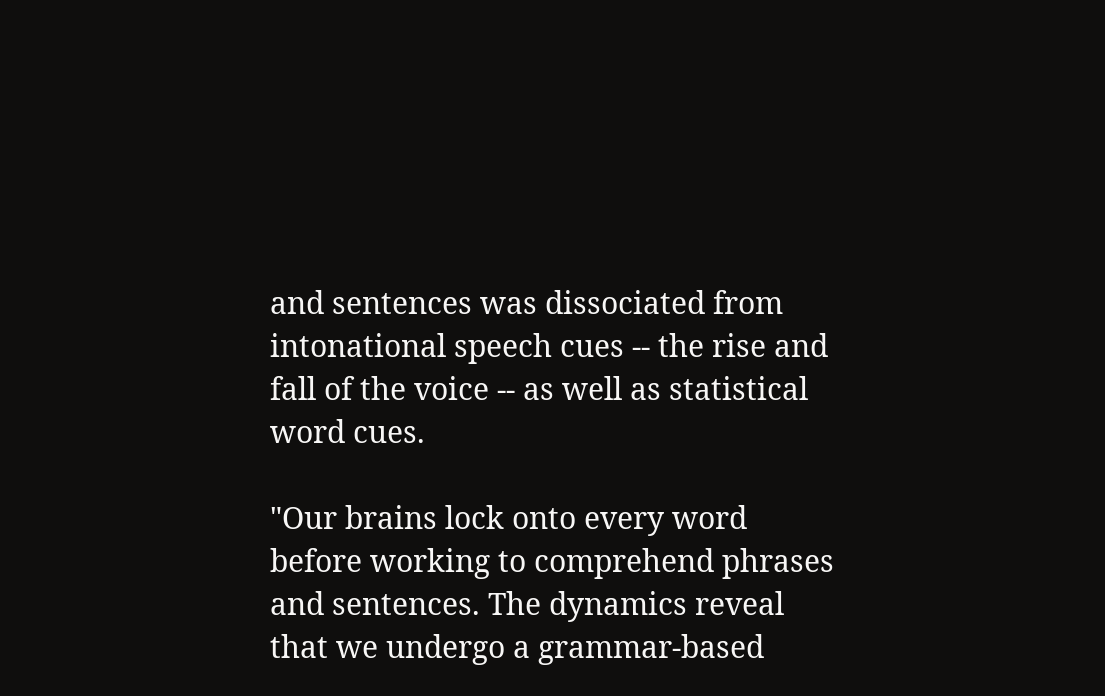and sentences was dissociated from intonational speech cues -- the rise and fall of the voice -- as well as statistical word cues.

"Our brains lock onto every word before working to comprehend phrases and sentences. The dynamics reveal that we undergo a grammar-based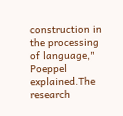construction in the processing of language," Poeppel explained.The research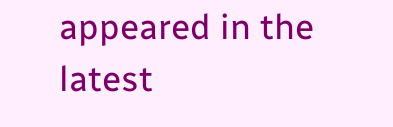appeared in the latest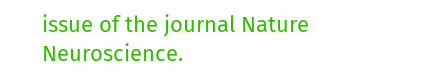issue of the journal Nature Neuroscience.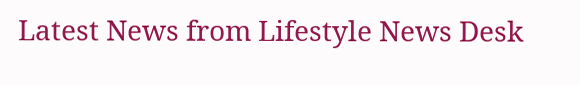Latest News from Lifestyle News Desk